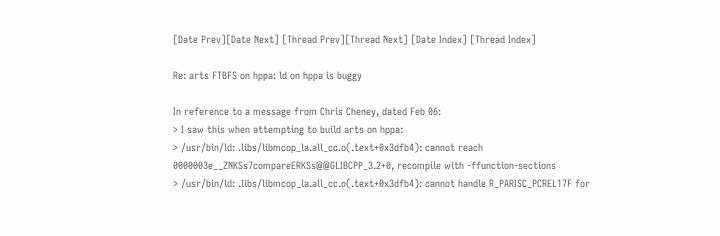[Date Prev][Date Next] [Thread Prev][Thread Next] [Date Index] [Thread Index]

Re: arts FTBFS on hppa: ld on hppa is buggy

In reference to a message from Chris Cheney, dated Feb 06:
> I saw this when attempting to build arts on hppa:
> /usr/bin/ld: .libs/libmcop_la.all_cc.o(.text+0x3dfb4): cannot reach 0000003e__ZNKSs7compareERKSs@@GLIBCPP_3.2+0, recompile with -ffunction-sections
> /usr/bin/ld: .libs/libmcop_la.all_cc.o(.text+0x3dfb4): cannot handle R_PARISC_PCREL17F for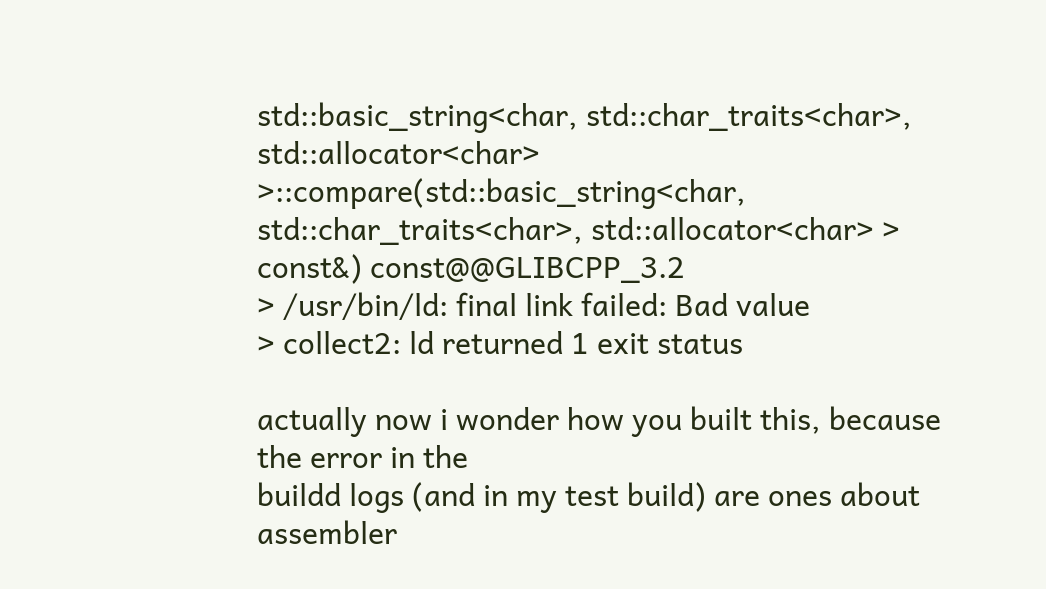std::basic_string<char, std::char_traits<char>, std::allocator<char> >::compare(std::basic_string<char, std::char_traits<char>, std::allocator<char> > const&) const@@GLIBCPP_3.2
> /usr/bin/ld: final link failed: Bad value
> collect2: ld returned 1 exit status

actually now i wonder how you built this, because the error in the
buildd logs (and in my test build) are ones about assembler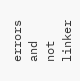errors and
not linker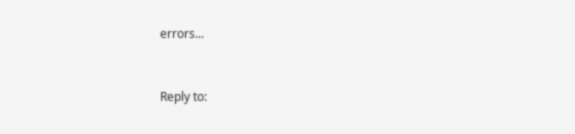errors...


Reply to: